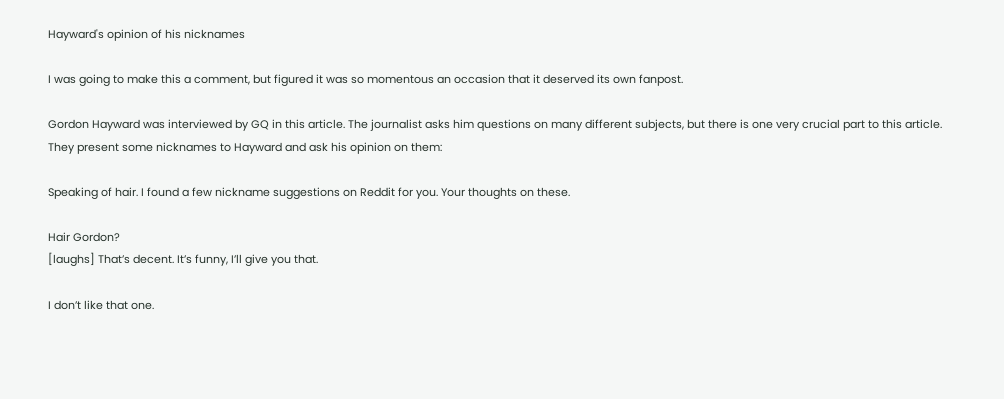Hayward's opinion of his nicknames

I was going to make this a comment, but figured it was so momentous an occasion that it deserved its own fanpost.

Gordon Hayward was interviewed by GQ in this article. The journalist asks him questions on many different subjects, but there is one very crucial part to this article. They present some nicknames to Hayward and ask his opinion on them:

Speaking of hair. I found a few nickname suggestions on Reddit for you. Your thoughts on these.

Hair Gordon?
[laughs] That’s decent. It’s funny, I’ll give you that.

I don’t like that one.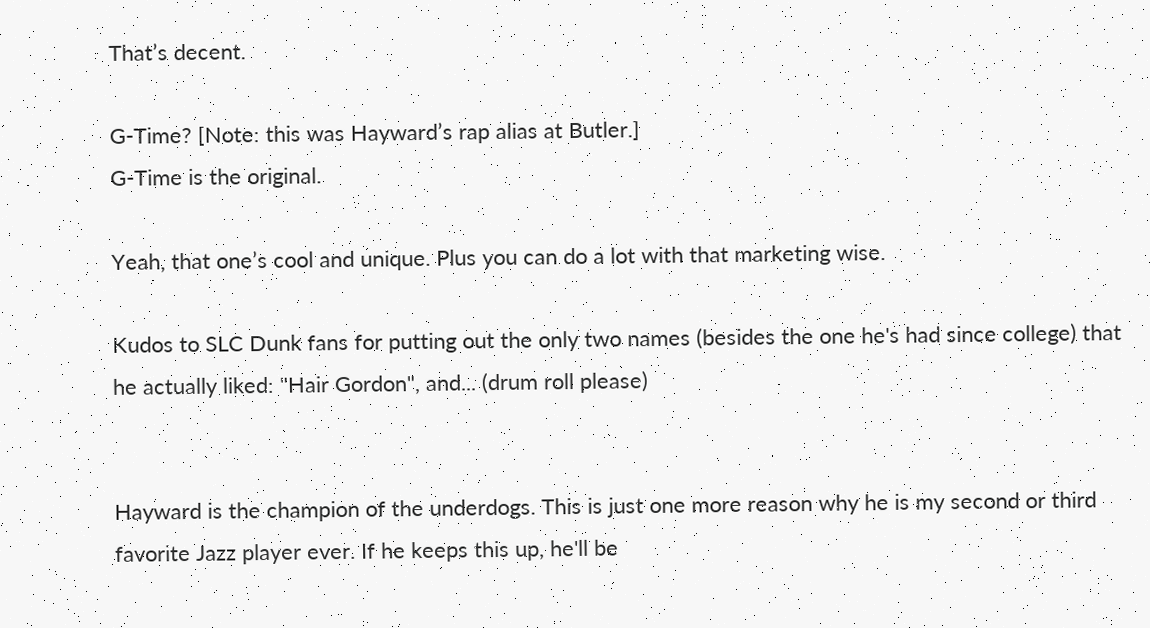That’s decent.

G-Time? [Note: this was Hayward’s rap alias at Butler.]
G-Time is the original.

Yeah, that one’s cool and unique. Plus you can do a lot with that marketing wise.

Kudos to SLC Dunk fans for putting out the only two names (besides the one he's had since college) that he actually liked: "Hair Gordon", and... (drum roll please)


Hayward is the champion of the underdogs. This is just one more reason why he is my second or third favorite Jazz player ever. If he keeps this up, he'll be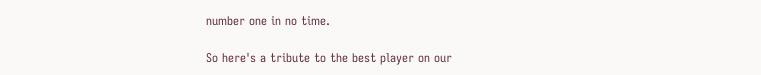number one in no time.

So here's a tribute to the best player on our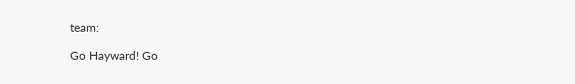team:

Go Hayward! Go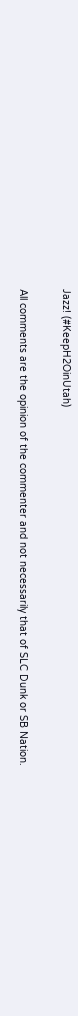Jazz! (#KeepH2OinUtah)

All comments are the opinion of the commenter and not necessarily that of SLC Dunk or SB Nation.